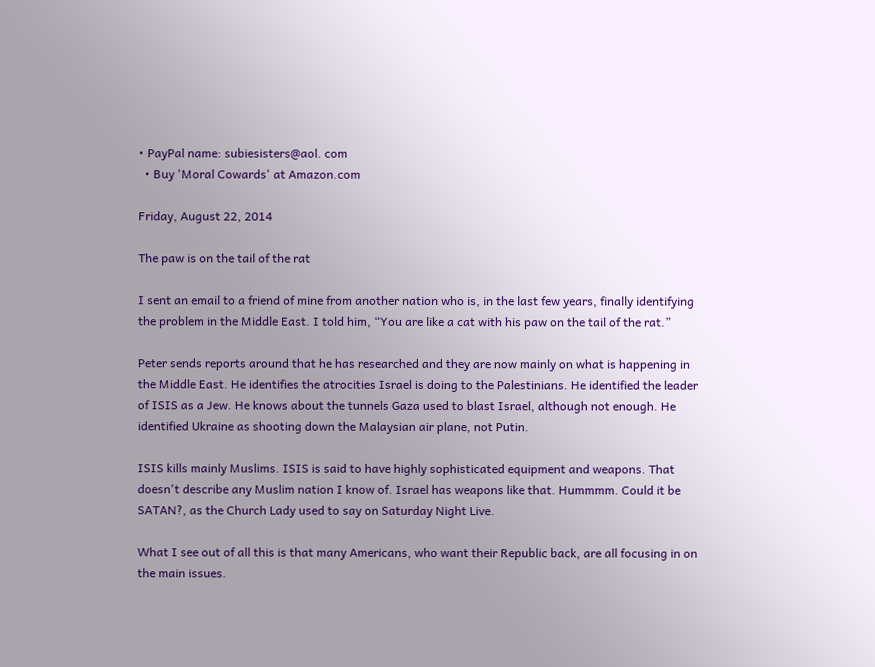• PayPal name: subiesisters@aol. com
  • Buy 'Moral Cowards' at Amazon.com

Friday, August 22, 2014

The paw is on the tail of the rat

I sent an email to a friend of mine from another nation who is, in the last few years, finally identifying the problem in the Middle East. I told him, “You are like a cat with his paw on the tail of the rat.”

Peter sends reports around that he has researched and they are now mainly on what is happening in the Middle East. He identifies the atrocities Israel is doing to the Palestinians. He identified the leader of ISIS as a Jew. He knows about the tunnels Gaza used to blast Israel, although not enough. He identified Ukraine as shooting down the Malaysian air plane, not Putin.

ISIS kills mainly Muslims. ISIS is said to have highly sophisticated equipment and weapons. That doesn't describe any Muslim nation I know of. Israel has weapons like that. Hummmm. Could it be SATAN?, as the Church Lady used to say on Saturday Night Live.

What I see out of all this is that many Americans, who want their Republic back, are all focusing in on the main issues.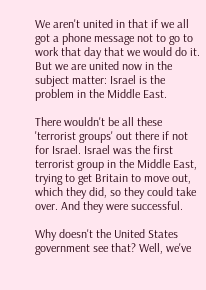We aren't united in that if we all got a phone message not to go to work that day that we would do it. But we are united now in the subject matter: Israel is the problem in the Middle East.

There wouldn't be all these 'terrorist groups' out there if not for Israel. Israel was the first terrorist group in the Middle East, trying to get Britain to move out, which they did, so they could take over. And they were successful.

Why doesn't the United States government see that? Well, we've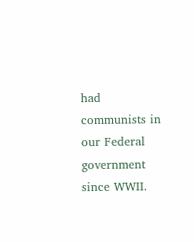had communists in our Federal government since WWII.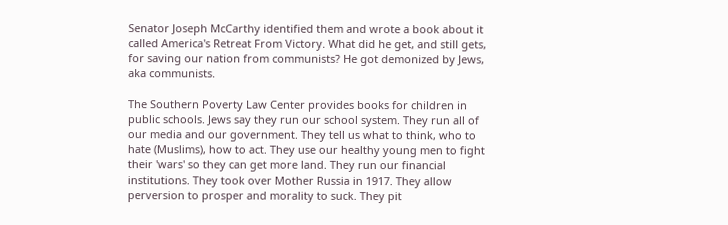Senator Joseph McCarthy identified them and wrote a book about it called America's Retreat From Victory. What did he get, and still gets, for saving our nation from communists? He got demonized by Jews, aka communists.

The Southern Poverty Law Center provides books for children in public schools. Jews say they run our school system. They run all of our media and our government. They tell us what to think, who to hate (Muslims), how to act. They use our healthy young men to fight their 'wars' so they can get more land. They run our financial institutions. They took over Mother Russia in 1917. They allow perversion to prosper and morality to suck. They pit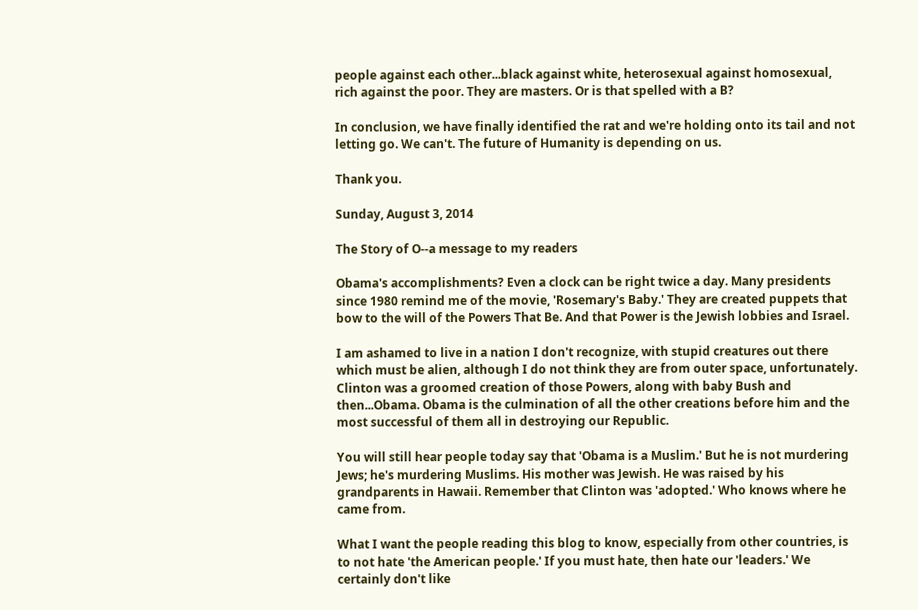people against each other...black against white, heterosexual against homosexual, rich against the poor. They are masters. Or is that spelled with a B?

In conclusion, we have finally identified the rat and we're holding onto its tail and not letting go. We can't. The future of Humanity is depending on us.

Thank you.

Sunday, August 3, 2014

The Story of O--a message to my readers

Obama's accomplishments? Even a clock can be right twice a day. Many presidents since 1980 remind me of the movie, 'Rosemary's Baby.' They are created puppets that bow to the will of the Powers That Be. And that Power is the Jewish lobbies and Israel.

I am ashamed to live in a nation I don't recognize, with stupid creatures out there which must be alien, although I do not think they are from outer space, unfortunately. Clinton was a groomed creation of those Powers, along with baby Bush and then...Obama. Obama is the culmination of all the other creations before him and the most successful of them all in destroying our Republic.

You will still hear people today say that 'Obama is a Muslim.' But he is not murdering Jews; he's murdering Muslims. His mother was Jewish. He was raised by his grandparents in Hawaii. Remember that Clinton was 'adopted.' Who knows where he came from.

What I want the people reading this blog to know, especially from other countries, is to not hate 'the American people.' If you must hate, then hate our 'leaders.' We certainly don't like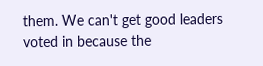them. We can't get good leaders voted in because the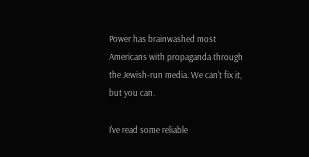Power has brainwashed most Americans with propaganda through the Jewish-run media. We can't fix it, but you can.

I've read some reliable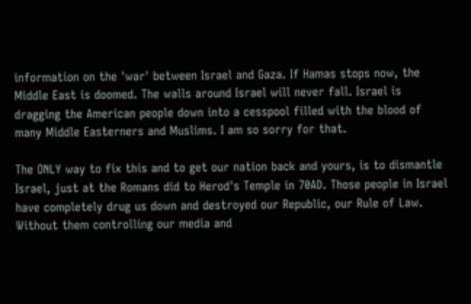information on the 'war' between Israel and Gaza. If Hamas stops now, the Middle East is doomed. The walls around Israel will never fall. Israel is dragging the American people down into a cesspool filled with the blood of many Middle Easterners and Muslims. I am so sorry for that.

The ONLY way to fix this and to get our nation back and yours, is to dismantle Israel, just at the Romans did to Herod's Temple in 70AD. Those people in Israel have completely drug us down and destroyed our Republic, our Rule of Law. Without them controlling our media and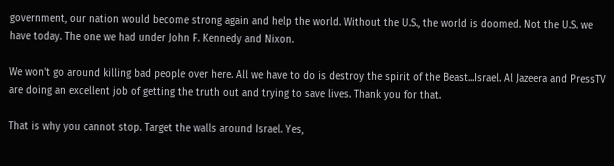government, our nation would become strong again and help the world. Without the U.S., the world is doomed. Not the U.S. we have today. The one we had under John F. Kennedy and Nixon.

We won't go around killing bad people over here. All we have to do is destroy the spirit of the Beast...Israel. Al Jazeera and PressTV are doing an excellent job of getting the truth out and trying to save lives. Thank you for that.

That is why you cannot stop. Target the walls around Israel. Yes,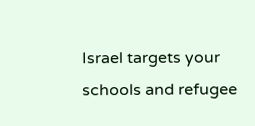Israel targets your schools and refugee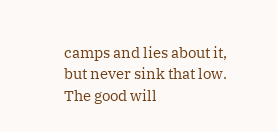camps and lies about it, but never sink that low. The good will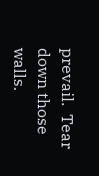prevail.  Tear down those walls.